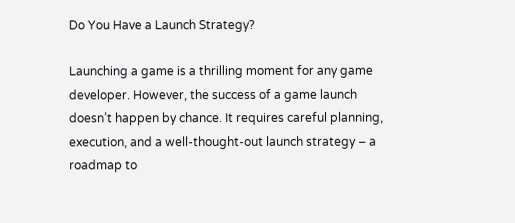Do You Have a Launch Strategy?

Launching a game is a thrilling moment for any game developer. However, the success of a game launch doesn’t happen by chance. It requires careful planning, execution, and a well-thought-out launch strategy – a roadmap to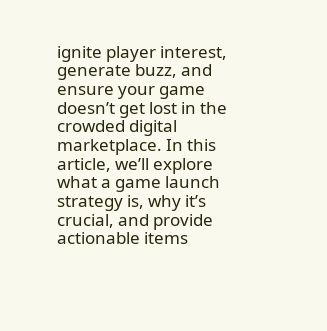ignite player interest, generate buzz, and ensure your game doesn’t get lost in the crowded digital marketplace. In this article, we’ll explore what a game launch strategy is, why it’s crucial, and provide actionable items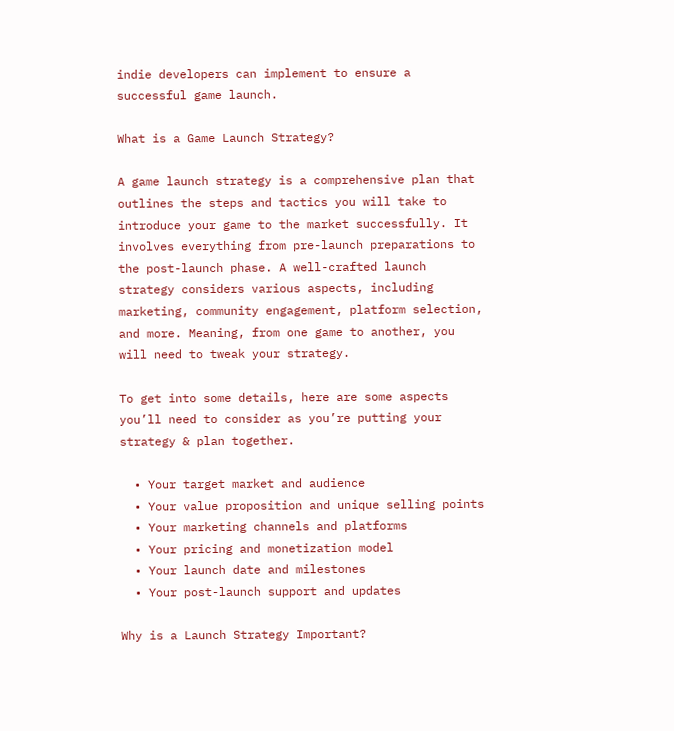indie developers can implement to ensure a successful game launch.

What is a Game Launch Strategy?

A game launch strategy is a comprehensive plan that outlines the steps and tactics you will take to introduce your game to the market successfully. It involves everything from pre-launch preparations to the post-launch phase. A well-crafted launch strategy considers various aspects, including marketing, community engagement, platform selection, and more. Meaning, from one game to another, you will need to tweak your strategy.

To get into some details, here are some aspects you’ll need to consider as you’re putting your strategy & plan together.

  • Your target market and audience
  • Your value proposition and unique selling points
  • Your marketing channels and platforms
  • Your pricing and monetization model
  • Your launch date and milestones
  • Your post-launch support and updates

Why is a Launch Strategy Important?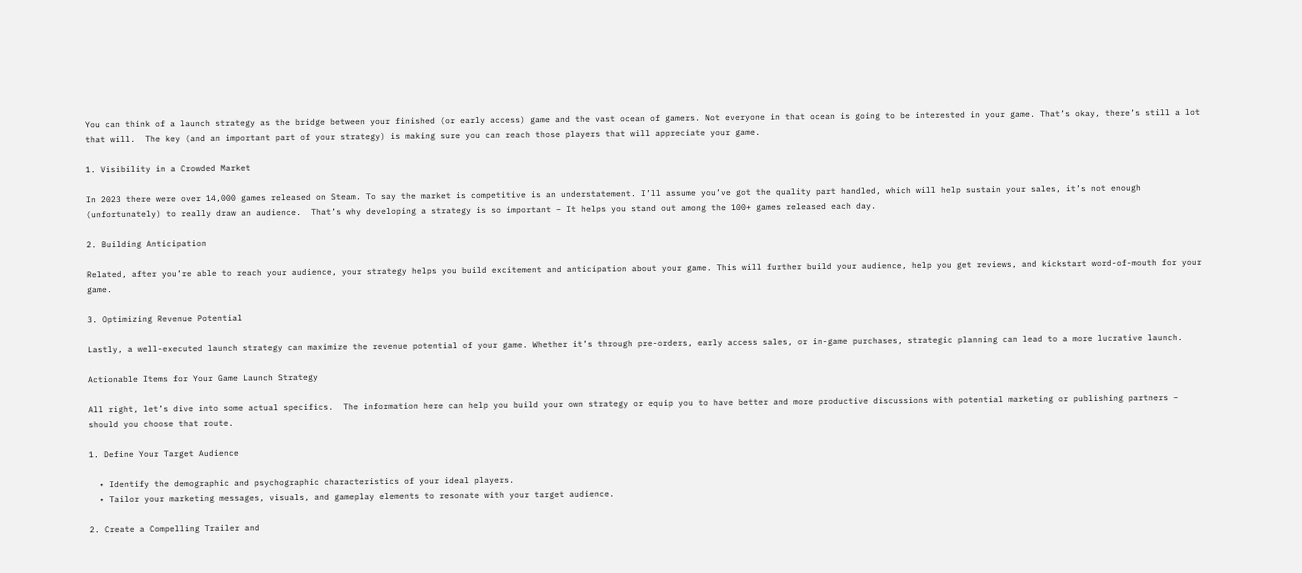You can think of a launch strategy as the bridge between your finished (or early access) game and the vast ocean of gamers. Not everyone in that ocean is going to be interested in your game. That’s okay, there’s still a lot that will.  The key (and an important part of your strategy) is making sure you can reach those players that will appreciate your game.

1. Visibility in a Crowded Market

In 2023 there were over 14,000 games released on Steam. To say the market is competitive is an understatement. I’ll assume you’ve got the quality part handled, which will help sustain your sales, it’s not enough (unfortunately) to really draw an audience.  That’s why developing a strategy is so important – It helps you stand out among the 100+ games released each day.

2. Building Anticipation

Related, after you’re able to reach your audience, your strategy helps you build excitement and anticipation about your game. This will further build your audience, help you get reviews, and kickstart word-of-mouth for your game.

3. Optimizing Revenue Potential

Lastly, a well-executed launch strategy can maximize the revenue potential of your game. Whether it’s through pre-orders, early access sales, or in-game purchases, strategic planning can lead to a more lucrative launch.

Actionable Items for Your Game Launch Strategy

All right, let’s dive into some actual specifics.  The information here can help you build your own strategy or equip you to have better and more productive discussions with potential marketing or publishing partners – should you choose that route.

1. Define Your Target Audience

  • Identify the demographic and psychographic characteristics of your ideal players.
  • Tailor your marketing messages, visuals, and gameplay elements to resonate with your target audience.

2. Create a Compelling Trailer and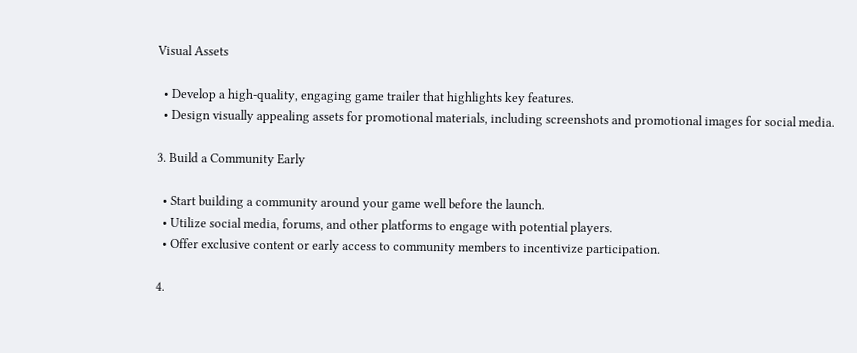Visual Assets

  • Develop a high-quality, engaging game trailer that highlights key features.
  • Design visually appealing assets for promotional materials, including screenshots and promotional images for social media.

3. Build a Community Early

  • Start building a community around your game well before the launch.
  • Utilize social media, forums, and other platforms to engage with potential players.
  • Offer exclusive content or early access to community members to incentivize participation.

4.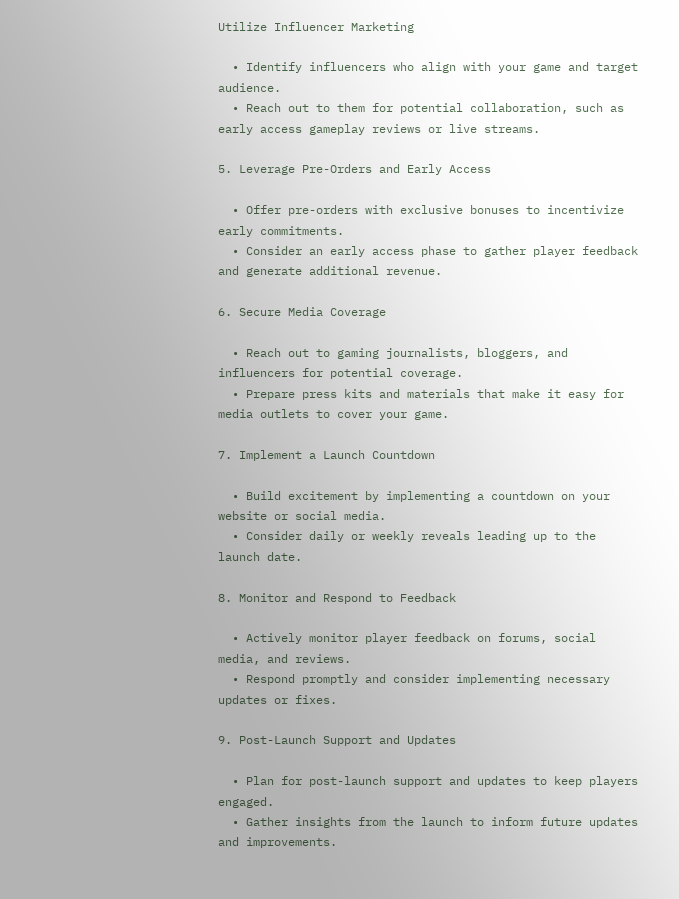Utilize Influencer Marketing

  • Identify influencers who align with your game and target audience.
  • Reach out to them for potential collaboration, such as early access gameplay reviews or live streams.

5. Leverage Pre-Orders and Early Access

  • Offer pre-orders with exclusive bonuses to incentivize early commitments.
  • Consider an early access phase to gather player feedback and generate additional revenue.

6. Secure Media Coverage

  • Reach out to gaming journalists, bloggers, and influencers for potential coverage.
  • Prepare press kits and materials that make it easy for media outlets to cover your game.

7. Implement a Launch Countdown

  • Build excitement by implementing a countdown on your website or social media.
  • Consider daily or weekly reveals leading up to the launch date.

8. Monitor and Respond to Feedback

  • Actively monitor player feedback on forums, social media, and reviews.
  • Respond promptly and consider implementing necessary updates or fixes.

9. Post-Launch Support and Updates

  • Plan for post-launch support and updates to keep players engaged.
  • Gather insights from the launch to inform future updates and improvements.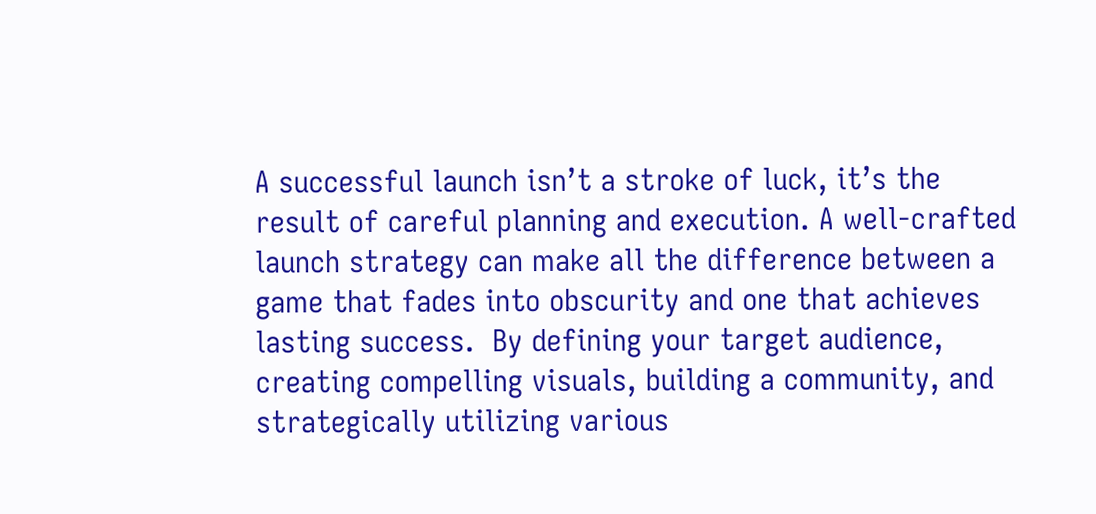A successful launch isn’t a stroke of luck, it’s the result of careful planning and execution. A well-crafted launch strategy can make all the difference between a game that fades into obscurity and one that achieves lasting success.  By defining your target audience, creating compelling visuals, building a community, and strategically utilizing various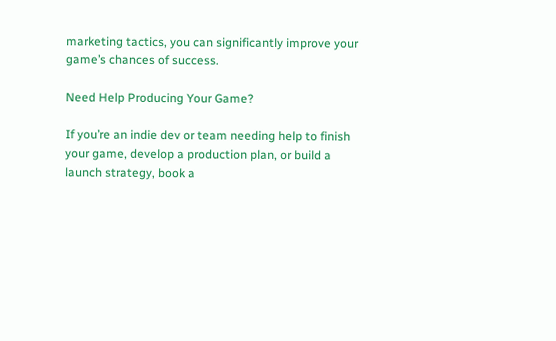marketing tactics, you can significantly improve your game’s chances of success.

Need Help Producing Your Game?

If you’re an indie dev or team needing help to finish your game, develop a production plan, or build a launch strategy, book a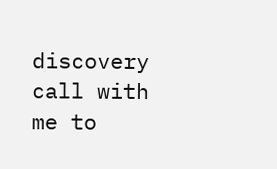discovery call with me to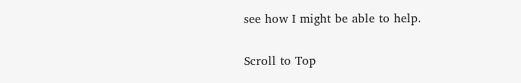see how I might be able to help.

Scroll to Top